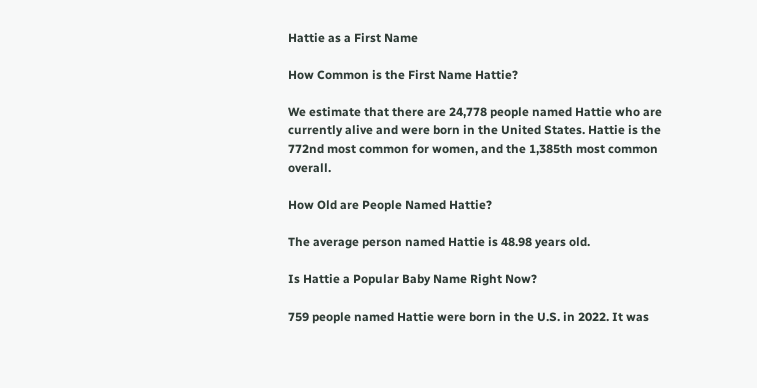Hattie as a First Name

How Common is the First Name Hattie?

We estimate that there are 24,778 people named Hattie who are currently alive and were born in the United States. Hattie is the 772nd most common for women, and the 1,385th most common overall.

How Old are People Named Hattie?

The average person named Hattie is 48.98 years old.

Is Hattie a Popular Baby Name Right Now?

759 people named Hattie were born in the U.S. in 2022. It was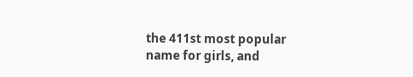the 411st most popular name for girls, and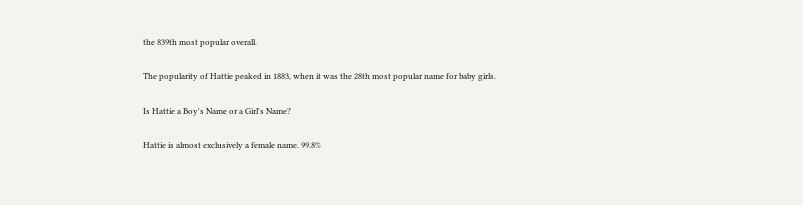the 839th most popular overall.

The popularity of Hattie peaked in 1883, when it was the 28th most popular name for baby girls.

Is Hattie a Boy's Name or a Girl's Name?

Hattie is almost exclusively a female name. 99.8%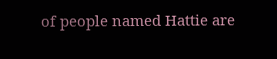of people named Hattie are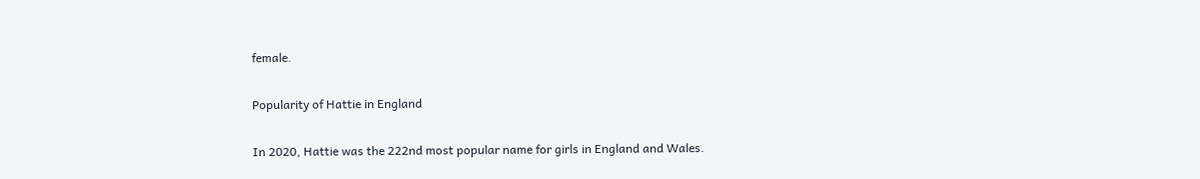female.

Popularity of Hattie in England

In 2020, Hattie was the 222nd most popular name for girls in England and Wales.